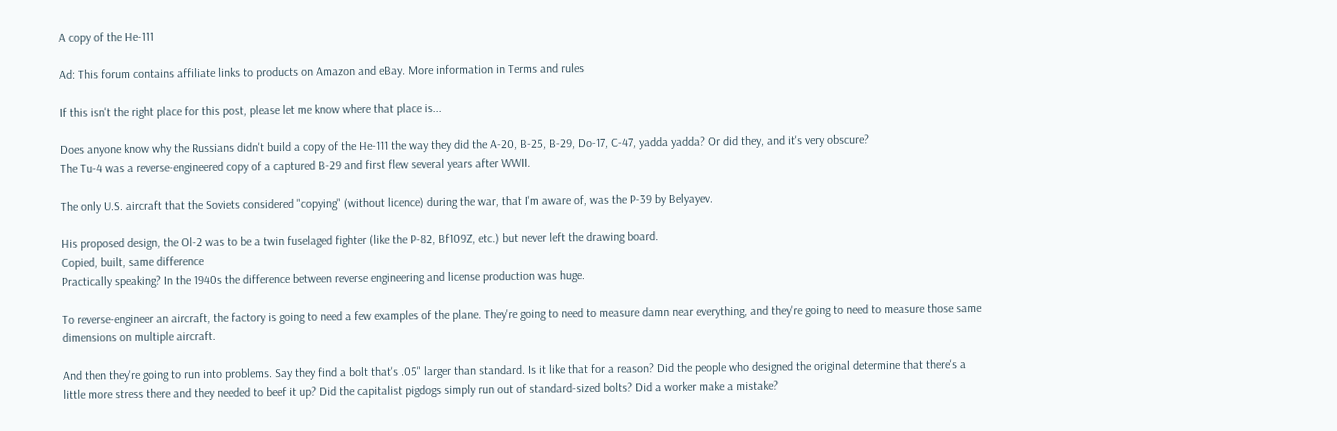A copy of the He-111

Ad: This forum contains affiliate links to products on Amazon and eBay. More information in Terms and rules

If this isn't the right place for this post, please let me know where that place is...

Does anyone know why the Russians didn't build a copy of the He-111 the way they did the A-20, B-25, B-29, Do-17, C-47, yadda yadda? Or did they, and it's very obscure?
The Tu-4 was a reverse-engineered copy of a captured B-29 and first flew several years after WWII.

The only U.S. aircraft that the Soviets considered "copying" (without licence) during the war, that I'm aware of, was the P-39 by Belyayev.

His proposed design, the Ol-2 was to be a twin fuselaged fighter (like the P-82, Bf109Z, etc.) but never left the drawing board.
Copied, built, same difference
Practically speaking? In the 1940s the difference between reverse engineering and license production was huge.

To reverse-engineer an aircraft, the factory is going to need a few examples of the plane. They're going to need to measure damn near everything, and they're going to need to measure those same dimensions on multiple aircraft.

And then they're going to run into problems. Say they find a bolt that's .05" larger than standard. Is it like that for a reason? Did the people who designed the original determine that there's a little more stress there and they needed to beef it up? Did the capitalist pigdogs simply run out of standard-sized bolts? Did a worker make a mistake?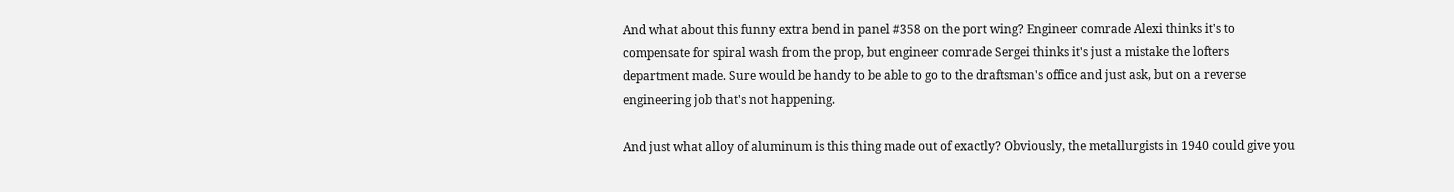And what about this funny extra bend in panel #358 on the port wing? Engineer comrade Alexi thinks it's to compensate for spiral wash from the prop, but engineer comrade Sergei thinks it's just a mistake the lofters department made. Sure would be handy to be able to go to the draftsman's office and just ask, but on a reverse engineering job that's not happening.

And just what alloy of aluminum is this thing made out of exactly? Obviously, the metallurgists in 1940 could give you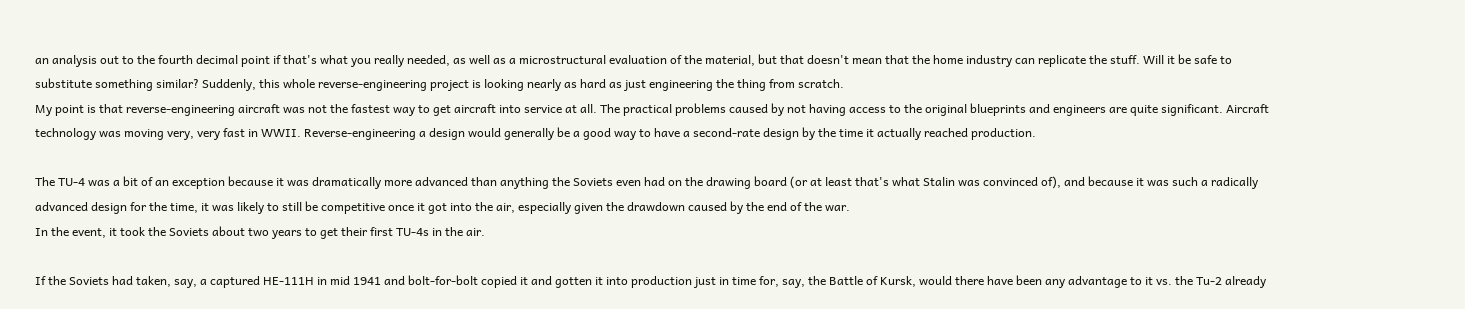an analysis out to the fourth decimal point if that's what you really needed, as well as a microstructural evaluation of the material, but that doesn't mean that the home industry can replicate the stuff. Will it be safe to substitute something similar? Suddenly, this whole reverse-engineering project is looking nearly as hard as just engineering the thing from scratch.
My point is that reverse-engineering aircraft was not the fastest way to get aircraft into service at all. The practical problems caused by not having access to the original blueprints and engineers are quite significant. Aircraft technology was moving very, very fast in WWII. Reverse-engineering a design would generally be a good way to have a second-rate design by the time it actually reached production.

The TU-4 was a bit of an exception because it was dramatically more advanced than anything the Soviets even had on the drawing board (or at least that's what Stalin was convinced of), and because it was such a radically advanced design for the time, it was likely to still be competitive once it got into the air, especially given the drawdown caused by the end of the war.
In the event, it took the Soviets about two years to get their first TU-4s in the air.

If the Soviets had taken, say, a captured HE-111H in mid 1941 and bolt-for-bolt copied it and gotten it into production just in time for, say, the Battle of Kursk, would there have been any advantage to it vs. the Tu-2 already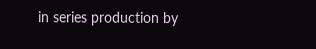in series production by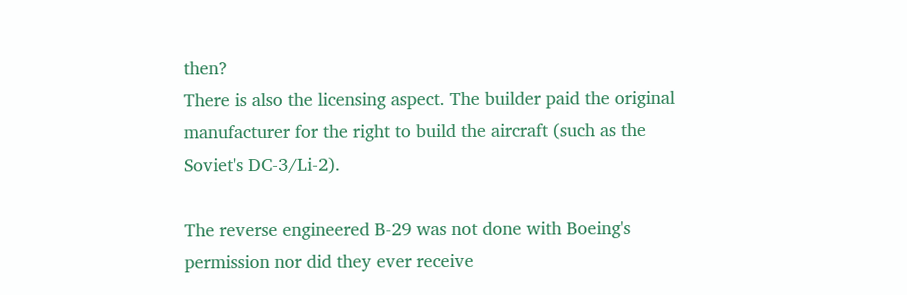then?
There is also the licensing aspect. The builder paid the original manufacturer for the right to build the aircraft (such as the Soviet's DC-3/Li-2).

The reverse engineered B-29 was not done with Boeing's permission nor did they ever receive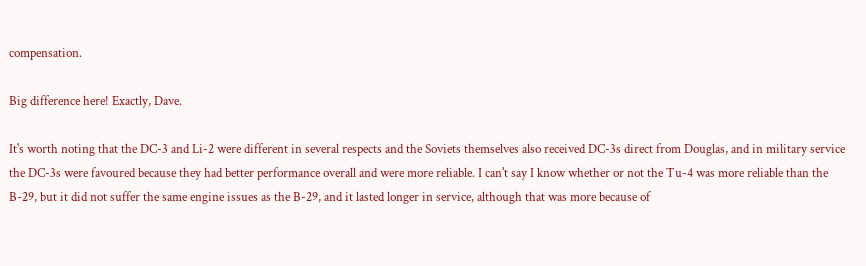compensation.

Big difference here! Exactly, Dave.

It's worth noting that the DC-3 and Li-2 were different in several respects and the Soviets themselves also received DC-3s direct from Douglas, and in military service the DC-3s were favoured because they had better performance overall and were more reliable. I can't say I know whether or not the Tu-4 was more reliable than the B-29, but it did not suffer the same engine issues as the B-29, and it lasted longer in service, although that was more because of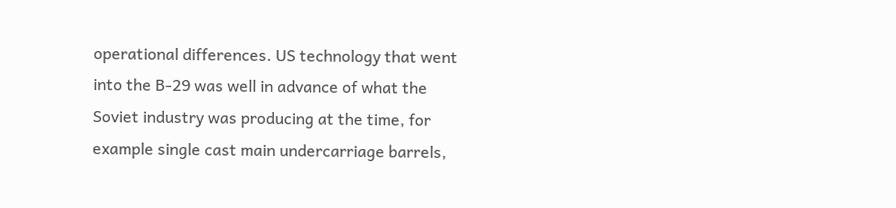operational differences. US technology that went into the B-29 was well in advance of what the Soviet industry was producing at the time, for example single cast main undercarriage barrels,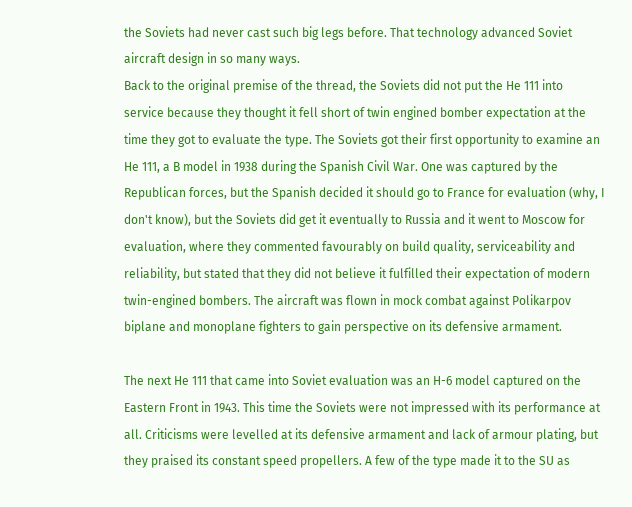the Soviets had never cast such big legs before. That technology advanced Soviet aircraft design in so many ways.
Back to the original premise of the thread, the Soviets did not put the He 111 into service because they thought it fell short of twin engined bomber expectation at the time they got to evaluate the type. The Soviets got their first opportunity to examine an He 111, a B model in 1938 during the Spanish Civil War. One was captured by the Republican forces, but the Spanish decided it should go to France for evaluation (why, I don't know), but the Soviets did get it eventually to Russia and it went to Moscow for evaluation, where they commented favourably on build quality, serviceability and reliability, but stated that they did not believe it fulfilled their expectation of modern twin-engined bombers. The aircraft was flown in mock combat against Polikarpov biplane and monoplane fighters to gain perspective on its defensive armament.

The next He 111 that came into Soviet evaluation was an H-6 model captured on the Eastern Front in 1943. This time the Soviets were not impressed with its performance at all. Criticisms were levelled at its defensive armament and lack of armour plating, but they praised its constant speed propellers. A few of the type made it to the SU as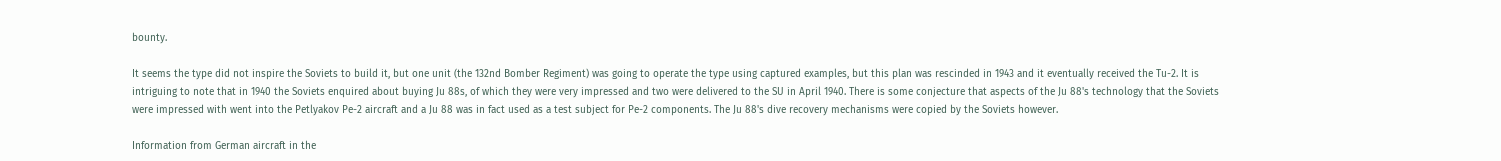bounty.

It seems the type did not inspire the Soviets to build it, but one unit (the 132nd Bomber Regiment) was going to operate the type using captured examples, but this plan was rescinded in 1943 and it eventually received the Tu-2. It is intriguing to note that in 1940 the Soviets enquired about buying Ju 88s, of which they were very impressed and two were delivered to the SU in April 1940. There is some conjecture that aspects of the Ju 88's technology that the Soviets were impressed with went into the Petlyakov Pe-2 aircraft and a Ju 88 was in fact used as a test subject for Pe-2 components. The Ju 88's dive recovery mechanisms were copied by the Soviets however.

Information from German aircraft in the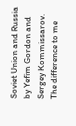Soviet Union and Russia by Yefim Gordon and Sergey Kommissarov.
The difference to me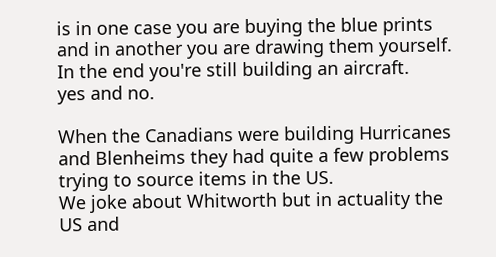is in one case you are buying the blue prints and in another you are drawing them yourself. In the end you're still building an aircraft.
yes and no.

When the Canadians were building Hurricanes and Blenheims they had quite a few problems trying to source items in the US.
We joke about Whitworth but in actuality the US and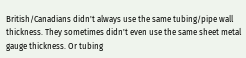British/Canadians didn't always use the same tubing/pipe wall thickness. They sometimes didn't even use the same sheet metal gauge thickness. Or tubing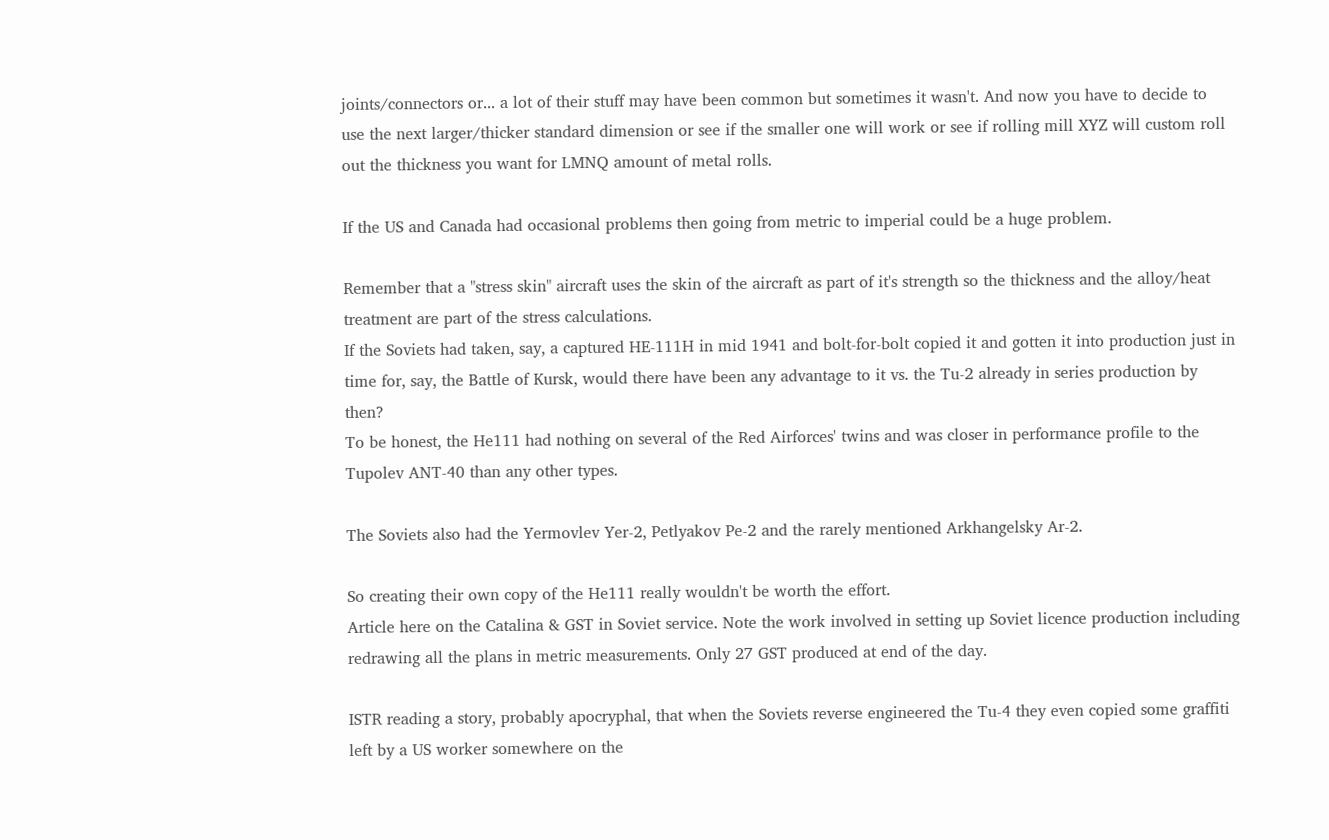joints/connectors or... a lot of their stuff may have been common but sometimes it wasn't. And now you have to decide to use the next larger/thicker standard dimension or see if the smaller one will work or see if rolling mill XYZ will custom roll out the thickness you want for LMNQ amount of metal rolls.

If the US and Canada had occasional problems then going from metric to imperial could be a huge problem.

Remember that a "stress skin" aircraft uses the skin of the aircraft as part of it's strength so the thickness and the alloy/heat treatment are part of the stress calculations.
If the Soviets had taken, say, a captured HE-111H in mid 1941 and bolt-for-bolt copied it and gotten it into production just in time for, say, the Battle of Kursk, would there have been any advantage to it vs. the Tu-2 already in series production by then?
To be honest, the He111 had nothing on several of the Red Airforces' twins and was closer in performance profile to the Tupolev ANT-40 than any other types.

The Soviets also had the Yermovlev Yer-2, Petlyakov Pe-2 and the rarely mentioned Arkhangelsky Ar-2.

So creating their own copy of the He111 really wouldn't be worth the effort.
Article here on the Catalina & GST in Soviet service. Note the work involved in setting up Soviet licence production including redrawing all the plans in metric measurements. Only 27 GST produced at end of the day.

ISTR reading a story, probably apocryphal, that when the Soviets reverse engineered the Tu-4 they even copied some graffiti left by a US worker somewhere on the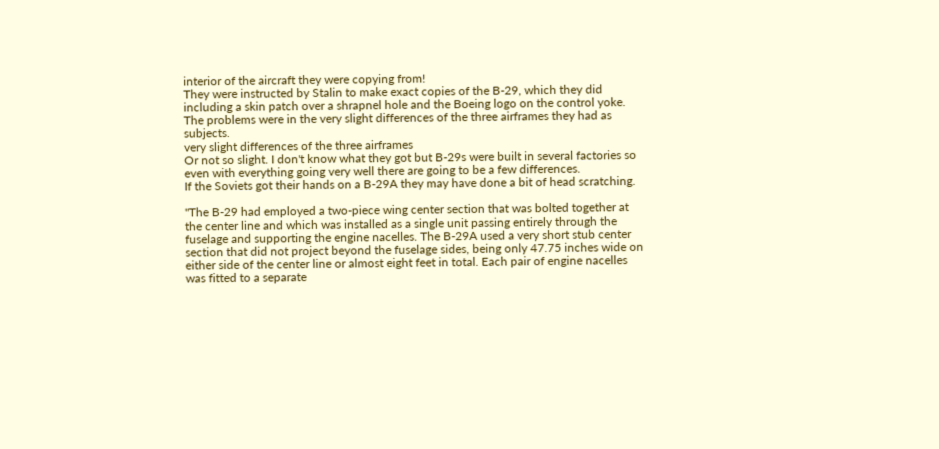interior of the aircraft they were copying from!
They were instructed by Stalin to make exact copies of the B-29, which they did including a skin patch over a shrapnel hole and the Boeing logo on the control yoke. The problems were in the very slight differences of the three airframes they had as subjects.
very slight differences of the three airframes
Or not so slight. I don't know what they got but B-29s were built in several factories so even with everything going very well there are going to be a few differences.
If the Soviets got their hands on a B-29A they may have done a bit of head scratching.

"The B-29 had employed a two-piece wing center section that was bolted together at the center line and which was installed as a single unit passing entirely through the fuselage and supporting the engine nacelles. The B-29A used a very short stub center section that did not project beyond the fuselage sides, being only 47.75 inches wide on either side of the center line or almost eight feet in total. Each pair of engine nacelles was fitted to a separate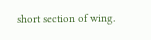short section of wing.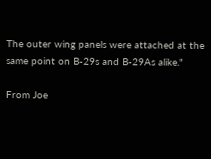The outer wing panels were attached at the same point on B-29s and B-29As alike."

From Joe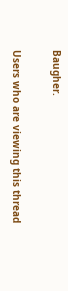Baugher.

Users who are viewing this thread